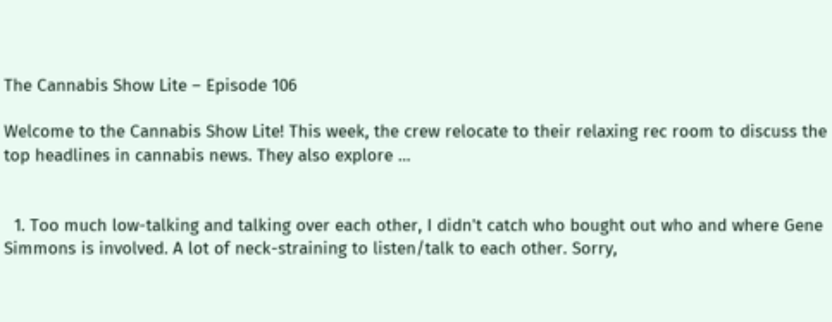The Cannabis Show Lite – Episode 106

Welcome to the Cannabis Show Lite! This week, the crew relocate to their relaxing rec room to discuss the top headlines in cannabis news. They also explore …


  1. Too much low-talking and talking over each other, I didn't catch who bought out who and where Gene Simmons is involved. A lot of neck-straining to listen/talk to each other. Sorry,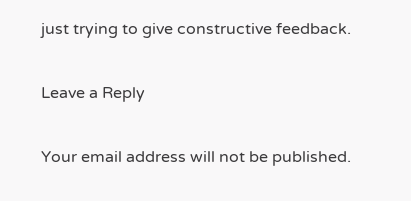just trying to give constructive feedback.

Leave a Reply

Your email address will not be published.